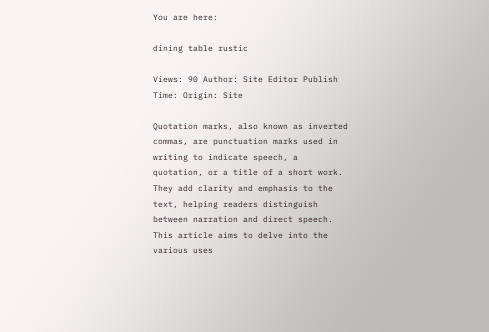You are here:

dining table rustic

Views: 90 Author: Site Editor Publish Time: Origin: Site

Quotation marks, also known as inverted commas, are punctuation marks used in writing to indicate speech, a quotation, or a title of a short work. They add clarity and emphasis to the text, helping readers distinguish between narration and direct speech. This article aims to delve into the various uses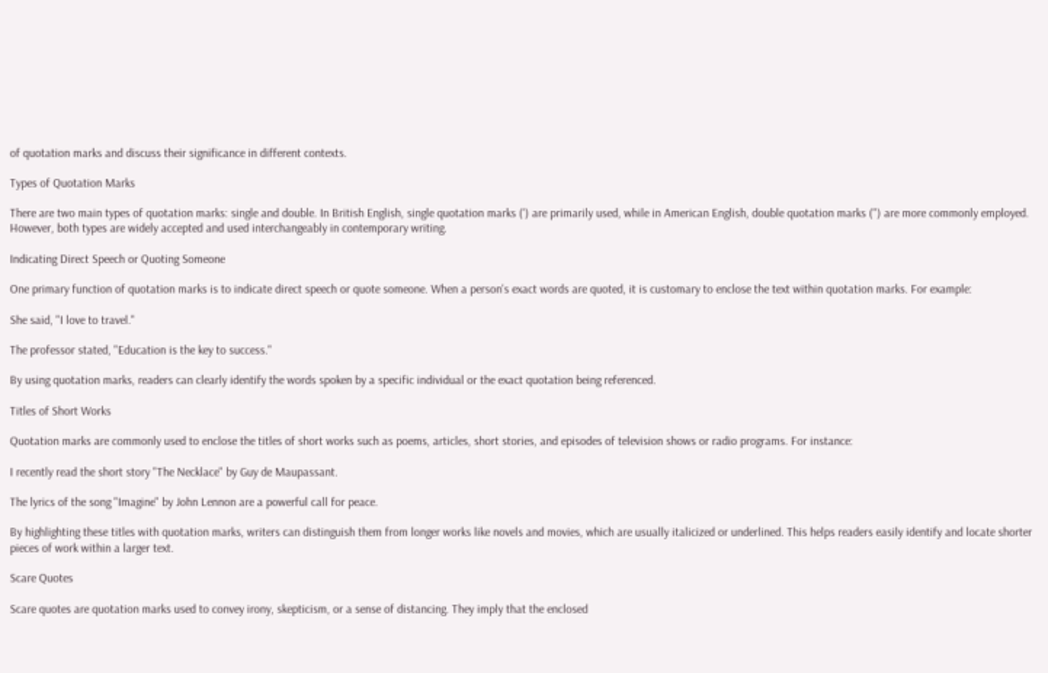of quotation marks and discuss their significance in different contexts.

Types of Quotation Marks

There are two main types of quotation marks: single and double. In British English, single quotation marks (') are primarily used, while in American English, double quotation marks (") are more commonly employed. However, both types are widely accepted and used interchangeably in contemporary writing.

Indicating Direct Speech or Quoting Someone

One primary function of quotation marks is to indicate direct speech or quote someone. When a person's exact words are quoted, it is customary to enclose the text within quotation marks. For example:

She said, "I love to travel."

The professor stated, "Education is the key to success."

By using quotation marks, readers can clearly identify the words spoken by a specific individual or the exact quotation being referenced.

Titles of Short Works

Quotation marks are commonly used to enclose the titles of short works such as poems, articles, short stories, and episodes of television shows or radio programs. For instance:

I recently read the short story "The Necklace" by Guy de Maupassant.

The lyrics of the song "Imagine" by John Lennon are a powerful call for peace.

By highlighting these titles with quotation marks, writers can distinguish them from longer works like novels and movies, which are usually italicized or underlined. This helps readers easily identify and locate shorter pieces of work within a larger text.

Scare Quotes

Scare quotes are quotation marks used to convey irony, skepticism, or a sense of distancing. They imply that the enclosed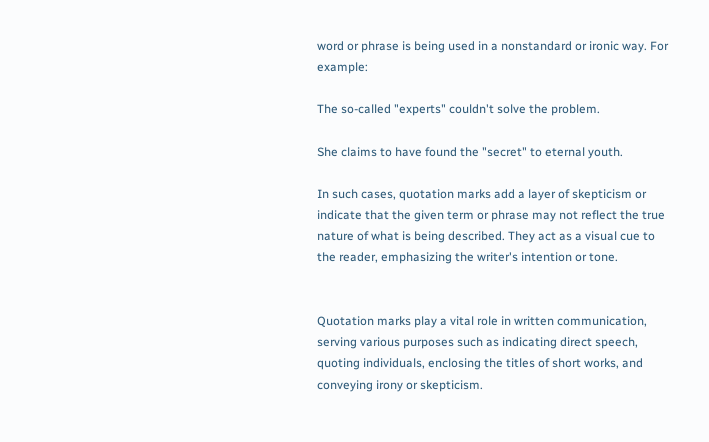word or phrase is being used in a nonstandard or ironic way. For example:

The so-called "experts" couldn't solve the problem.

She claims to have found the "secret" to eternal youth.

In such cases, quotation marks add a layer of skepticism or indicate that the given term or phrase may not reflect the true nature of what is being described. They act as a visual cue to the reader, emphasizing the writer's intention or tone.


Quotation marks play a vital role in written communication, serving various purposes such as indicating direct speech, quoting individuals, enclosing the titles of short works, and conveying irony or skepticism.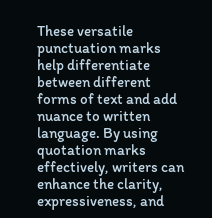These versatile punctuation marks help differentiate between different forms of text and add nuance to written language. By using quotation marks effectively, writers can enhance the clarity, expressiveness, and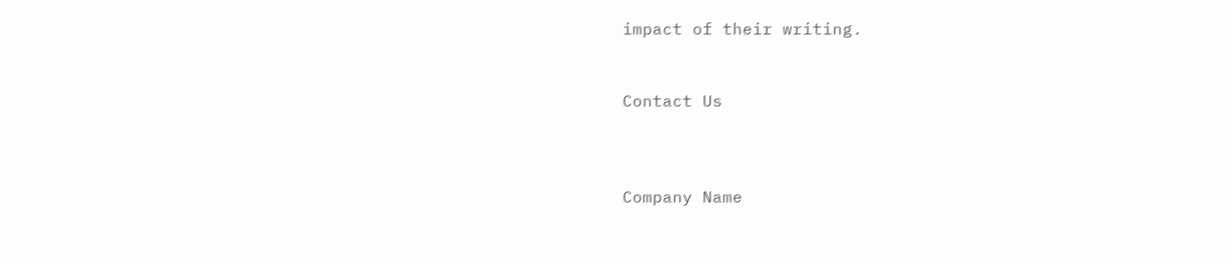impact of their writing.


Contact Us



Company Name